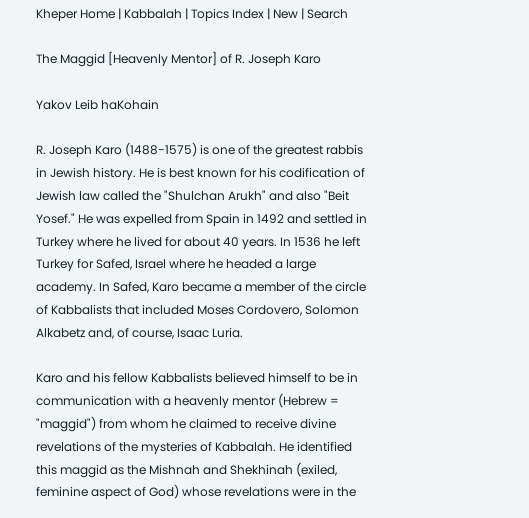Kheper Home | Kabbalah | Topics Index | New | Search

The Maggid [Heavenly Mentor] of R. Joseph Karo

Yakov Leib haKohain

R. Joseph Karo (1488-1575) is one of the greatest rabbis in Jewish history. He is best known for his codification of Jewish law called the "Shulchan Arukh" and also "Beit Yosef." He was expelled from Spain in 1492 and settled in Turkey where he lived for about 40 years. In 1536 he left Turkey for Safed, Israel where he headed a large academy. In Safed, Karo became a member of the circle of Kabbalists that included Moses Cordovero, Solomon Alkabetz and, of course, Isaac Luria.

Karo and his fellow Kabbalists believed himself to be in communication with a heavenly mentor (Hebrew = "maggid") from whom he claimed to receive divine revelations of the mysteries of Kabbalah. He identified this maggid as the Mishnah and Shekhinah (exiled, feminine aspect of God) whose revelations were in the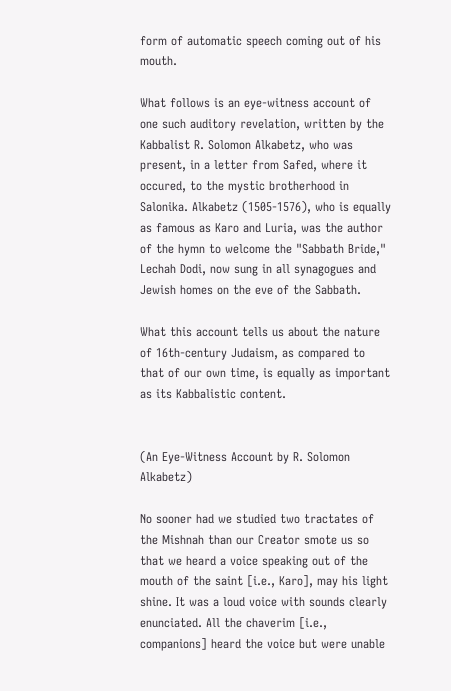form of automatic speech coming out of his mouth.

What follows is an eye-witness account of one such auditory revelation, written by the Kabbalist R. Solomon Alkabetz, who was present, in a letter from Safed, where it occured, to the mystic brotherhood in Salonika. Alkabetz (1505-1576), who is equally as famous as Karo and Luria, was the author of the hymn to welcome the "Sabbath Bride," Lechah Dodi, now sung in all synagogues and Jewish homes on the eve of the Sabbath.

What this account tells us about the nature of 16th-century Judaism, as compared to that of our own time, is equally as important as its Kabbalistic content.


(An Eye-Witness Account by R. Solomon Alkabetz)

No sooner had we studied two tractates of the Mishnah than our Creator smote us so that we heard a voice speaking out of the mouth of the saint [i.e., Karo], may his light shine. It was a loud voice with sounds clearly enunciated. All the chaverim [i.e., companions] heard the voice but were unable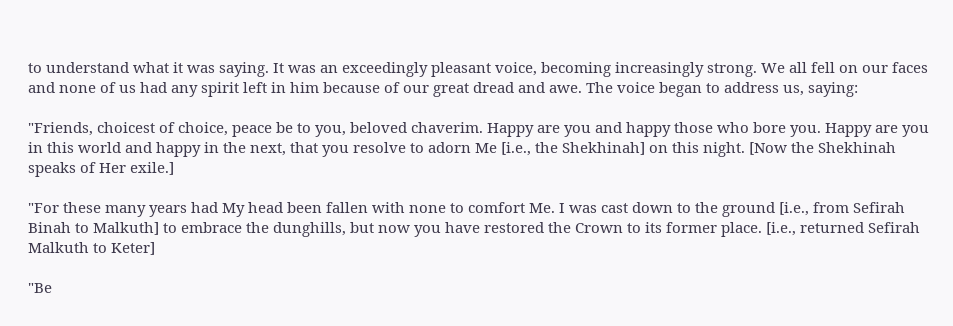to understand what it was saying. It was an exceedingly pleasant voice, becoming increasingly strong. We all fell on our faces and none of us had any spirit left in him because of our great dread and awe. The voice began to address us, saying:

"Friends, choicest of choice, peace be to you, beloved chaverim. Happy are you and happy those who bore you. Happy are you in this world and happy in the next, that you resolve to adorn Me [i.e., the Shekhinah] on this night. [Now the Shekhinah speaks of Her exile.]

"For these many years had My head been fallen with none to comfort Me. I was cast down to the ground [i.e., from Sefirah Binah to Malkuth] to embrace the dunghills, but now you have restored the Crown to its former place. [i.e., returned Sefirah Malkuth to Keter]

"Be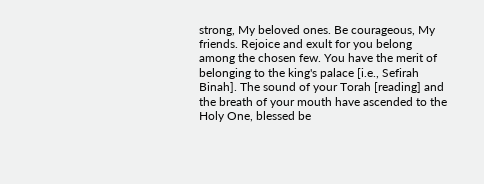strong, My beloved ones. Be courageous, My friends. Rejoice and exult for you belong among the chosen few. You have the merit of belonging to the king's palace [i.e., Sefirah Binah]. The sound of your Torah [reading] and the breath of your mouth have ascended to the Holy One, blessed be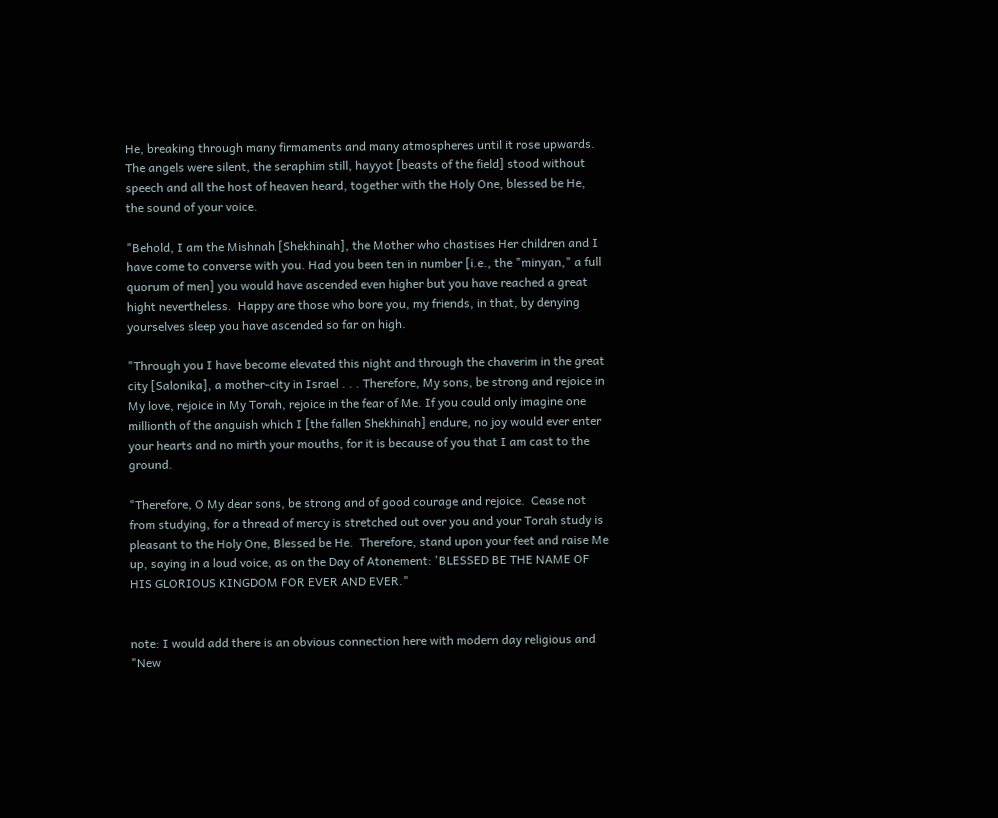He, breaking through many firmaments and many atmospheres until it rose upwards. The angels were silent, the seraphim still, hayyot [beasts of the field] stood without speech and all the host of heaven heard, together with the Holy One, blessed be He, the sound of your voice.

"Behold, I am the Mishnah [Shekhinah], the Mother who chastises Her children and I have come to converse with you. Had you been ten in number [i.e., the "minyan," a full quorum of men] you would have ascended even higher but you have reached a great hight nevertheless.  Happy are those who bore you, my friends, in that, by denying yourselves sleep you have ascended so far on high.

"Through you I have become elevated this night and through the chaverim in the great city [Salonika], a mother-city in Israel . . . Therefore, My sons, be strong and rejoice in My love, rejoice in My Torah, rejoice in the fear of Me. If you could only imagine one millionth of the anguish which I [the fallen Shekhinah] endure, no joy would ever enter your hearts and no mirth your mouths, for it is because of you that I am cast to the ground.

"Therefore, O My dear sons, be strong and of good courage and rejoice.  Cease not from studying, for a thread of mercy is stretched out over you and your Torah study is pleasant to the Holy One, Blessed be He.  Therefore, stand upon your feet and raise Me up, saying in a loud voice, as on the Day of Atonement: 'BLESSED BE THE NAME OF HIS GLORIOUS KINGDOM FOR EVER AND EVER."


note: I would add there is an obvious connection here with modern day religious and "New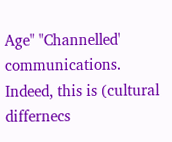Age" "Channelled' communications.  Indeed, this is (cultural differnecs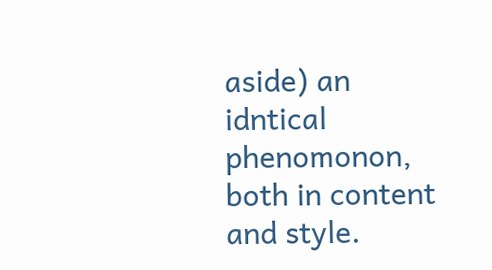aside) an idntical phenomonon, both in content and style.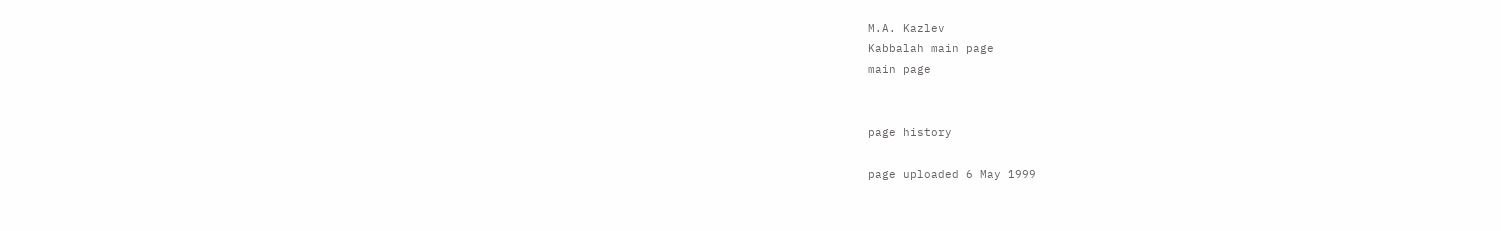M.A. Kazlev
Kabbalah main page
main page


page history

page uploaded 6 May 1999